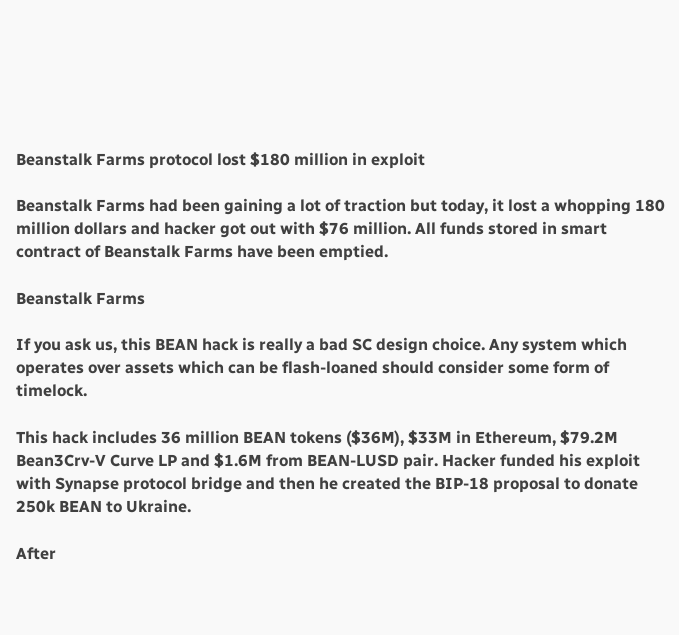Beanstalk Farms protocol lost $180 million in exploit

Beanstalk Farms had been gaining a lot of traction but today, it lost a whopping 180 million dollars and hacker got out with $76 million. All funds stored in smart contract of Beanstalk Farms have been emptied.

Beanstalk Farms

If you ask us, this BEAN hack is really a bad SC design choice. Any system which operates over assets which can be flash-loaned should consider some form of timelock.

This hack includes 36 million BEAN tokens ($36M), $33M in Ethereum, $79.2M Bean3Crv-V Curve LP and $1.6M from BEAN-LUSD pair. Hacker funded his exploit with Synapse protocol bridge and then he created the BIP-18 proposal to donate 250k BEAN to Ukraine.

After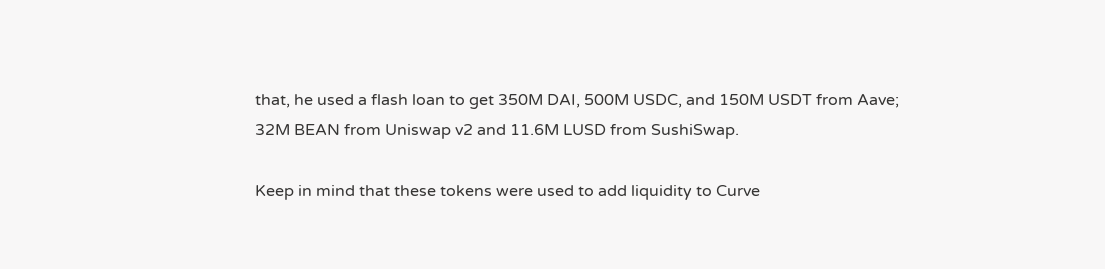that, he used a flash loan to get 350M DAI, 500M USDC, and 150M USDT from Aave; 32M BEAN from Uniswap v2 and 11.6M LUSD from SushiSwap.

Keep in mind that these tokens were used to add liquidity to Curve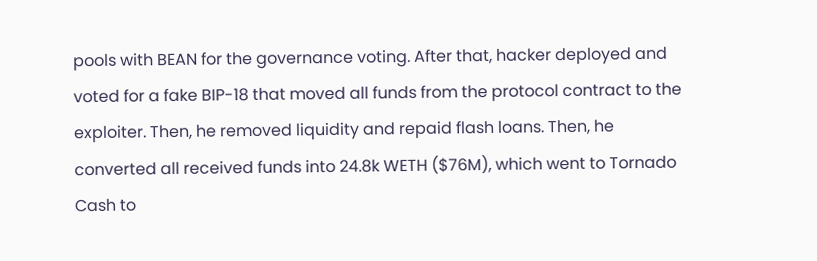pools with BEAN for the governance voting. After that, hacker deployed and voted for a fake BIP-18 that moved all funds from the protocol contract to the exploiter. Then, he removed liquidity and repaid flash loans. Then, he converted all received funds into 24.8k WETH ($76M), which went to Tornado Cash to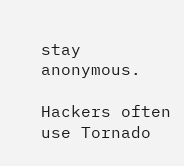stay anonymous.

Hackers often use Tornado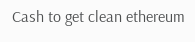Cash to get clean ethereum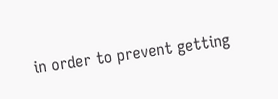in order to prevent getting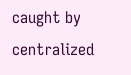caught by centralized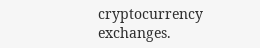cryptocurrency exchanges.